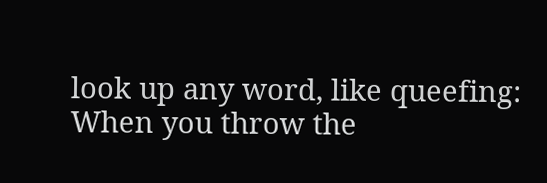look up any word, like queefing:
When you throw the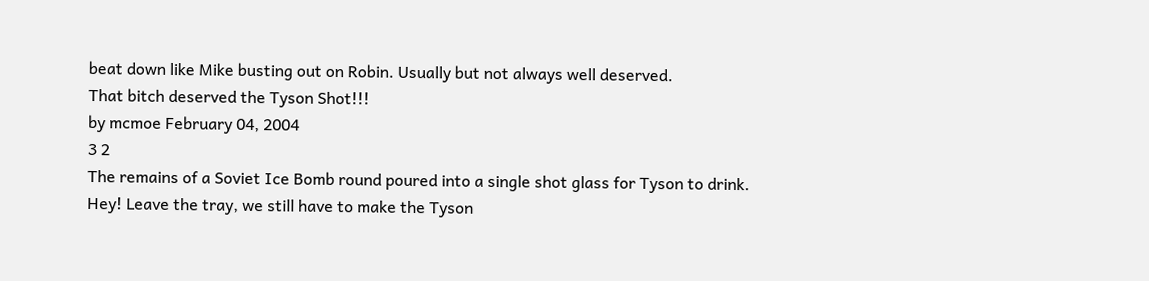beat down like Mike busting out on Robin. Usually but not always well deserved.
That bitch deserved the Tyson Shot!!!
by mcmoe February 04, 2004
3 2
The remains of a Soviet Ice Bomb round poured into a single shot glass for Tyson to drink.
Hey! Leave the tray, we still have to make the Tyson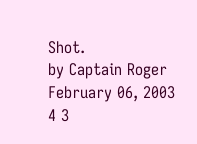Shot.
by Captain Roger February 06, 2003
4 3